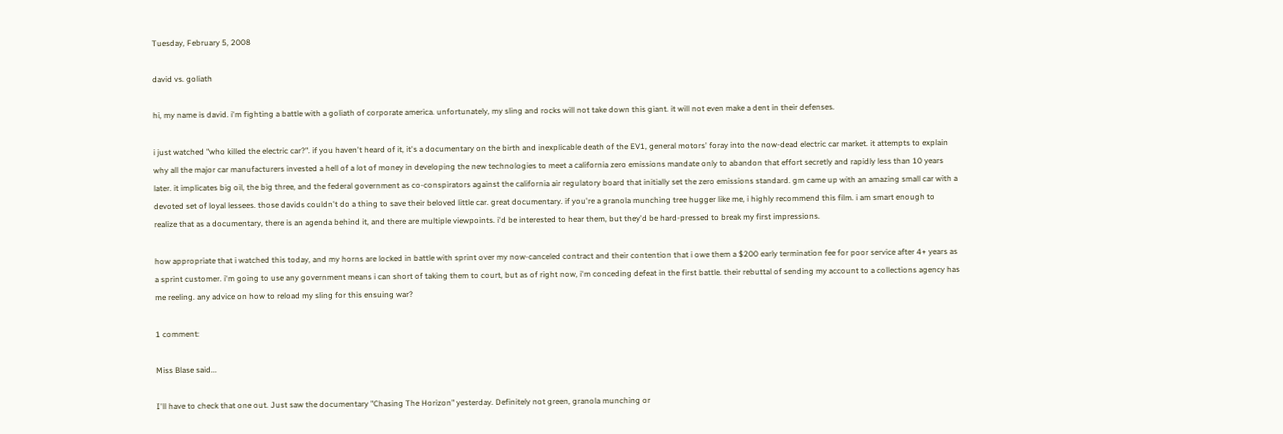Tuesday, February 5, 2008

david vs. goliath

hi, my name is david. i'm fighting a battle with a goliath of corporate america. unfortunately, my sling and rocks will not take down this giant. it will not even make a dent in their defenses.

i just watched "who killed the electric car?". if you haven't heard of it, it's a documentary on the birth and inexplicable death of the EV1, general motors' foray into the now-dead electric car market. it attempts to explain why all the major car manufacturers invested a hell of a lot of money in developing the new technologies to meet a california zero emissions mandate only to abandon that effort secretly and rapidly less than 10 years later. it implicates big oil, the big three, and the federal government as co-conspirators against the california air regulatory board that initially set the zero emissions standard. gm came up with an amazing small car with a devoted set of loyal lessees. those davids couldn't do a thing to save their beloved little car. great documentary. if you're a granola munching tree hugger like me, i highly recommend this film. i am smart enough to realize that as a documentary, there is an agenda behind it, and there are multiple viewpoints. i'd be interested to hear them, but they'd be hard-pressed to break my first impressions.

how appropriate that i watched this today, and my horns are locked in battle with sprint over my now-canceled contract and their contention that i owe them a $200 early termination fee for poor service after 4+ years as a sprint customer. i'm going to use any government means i can short of taking them to court, but as of right now, i'm conceding defeat in the first battle. their rebuttal of sending my account to a collections agency has me reeling. any advice on how to reload my sling for this ensuing war?

1 comment:

Miss Blase said...

I'll have to check that one out. Just saw the documentary "Chasing The Horizon" yesterday. Definitely not green, granola munching or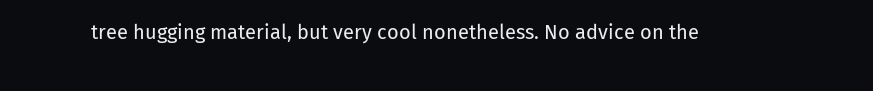tree hugging material, but very cool nonetheless. No advice on the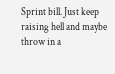Sprint bill. Just keep raising hell and maybe throw in a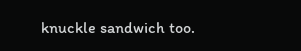knuckle sandwich too.